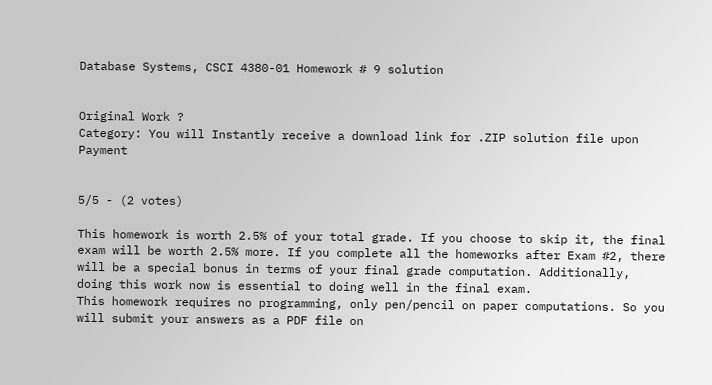Database Systems, CSCI 4380-01 Homework # 9 solution


Original Work ?
Category: You will Instantly receive a download link for .ZIP solution file upon Payment


5/5 - (2 votes)

This homework is worth 2.5% of your total grade. If you choose to skip it, the final exam will be worth 2.5% more. If you complete all the homeworks after Exam #2, there will be a special bonus in terms of your final grade computation. Additionally, doing this work now is essential to doing well in the final exam.
This homework requires no programming, only pen/pencil on paper computations. So you will submit your answers as a PDF file on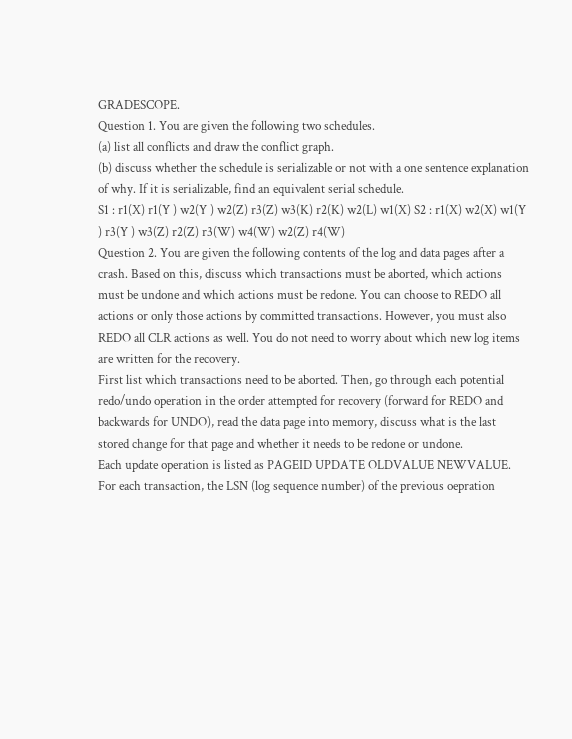GRADESCOPE.
Question 1. You are given the following two schedules.
(a) list all conflicts and draw the conflict graph.
(b) discuss whether the schedule is serializable or not with a one sentence explanation of why. If it is serializable, find an equivalent serial schedule.
S1 : r1(X) r1(Y ) w2(Y ) w2(Z) r3(Z) w3(K) r2(K) w2(L) w1(X) S2 : r1(X) w2(X) w1(Y ) r3(Y ) w3(Z) r2(Z) r3(W) w4(W) w2(Z) r4(W)
Question 2. You are given the following contents of the log and data pages after a crash. Based on this, discuss which transactions must be aborted, which actions must be undone and which actions must be redone. You can choose to REDO all actions or only those actions by committed transactions. However, you must also REDO all CLR actions as well. You do not need to worry about which new log items are written for the recovery.
First list which transactions need to be aborted. Then, go through each potential redo/undo operation in the order attempted for recovery (forward for REDO and backwards for UNDO), read the data page into memory, discuss what is the last stored change for that page and whether it needs to be redone or undone.
Each update operation is listed as PAGEID UPDATE OLDVALUE NEWVALUE.
For each transaction, the LSN (log sequence number) of the previous oepration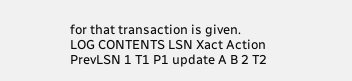for that transaction is given.
LOG CONTENTS LSN Xact Action PrevLSN 1 T1 P1 update A B 2 T2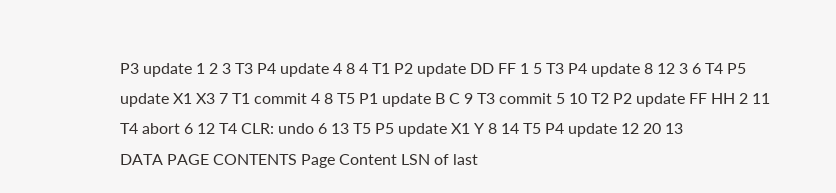P3 update 1 2 3 T3 P4 update 4 8 4 T1 P2 update DD FF 1 5 T3 P4 update 8 12 3 6 T4 P5 update X1 X3 7 T1 commit 4 8 T5 P1 update B C 9 T3 commit 5 10 T2 P2 update FF HH 2 11 T4 abort 6 12 T4 CLR: undo 6 13 T5 P5 update X1 Y 8 14 T5 P4 update 12 20 13
DATA PAGE CONTENTS Page Content LSN of last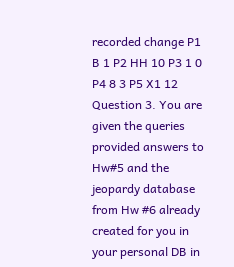recorded change P1 B 1 P2 HH 10 P3 1 0 P4 8 3 P5 X1 12
Question 3. You are given the queries provided answers to Hw#5 and the jeopardy database from Hw #6 already created for you in your personal DB in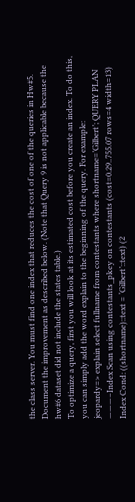the class server. You must find one index that reduces the cost of one of the queries in Hw#5. Document the improvement as described below. (Note that Query 9 is not applicable because the hw#6 dataset did not include the states table.)
To optimize a query, first you will look at its estimated cost before you create an index. To do this, you can simply add the word explain to the beginning of the query. For example:
jeopardy=> explain select fullname from contestants where shortname=’Gilbert’; QUERY PLAN ———–Index Scan using contestants_pkey on contestants (cost=0.29..755.07 rows=4 width=13) Index Cond: ((shortname)::text = ‘Gilbert’::text) (2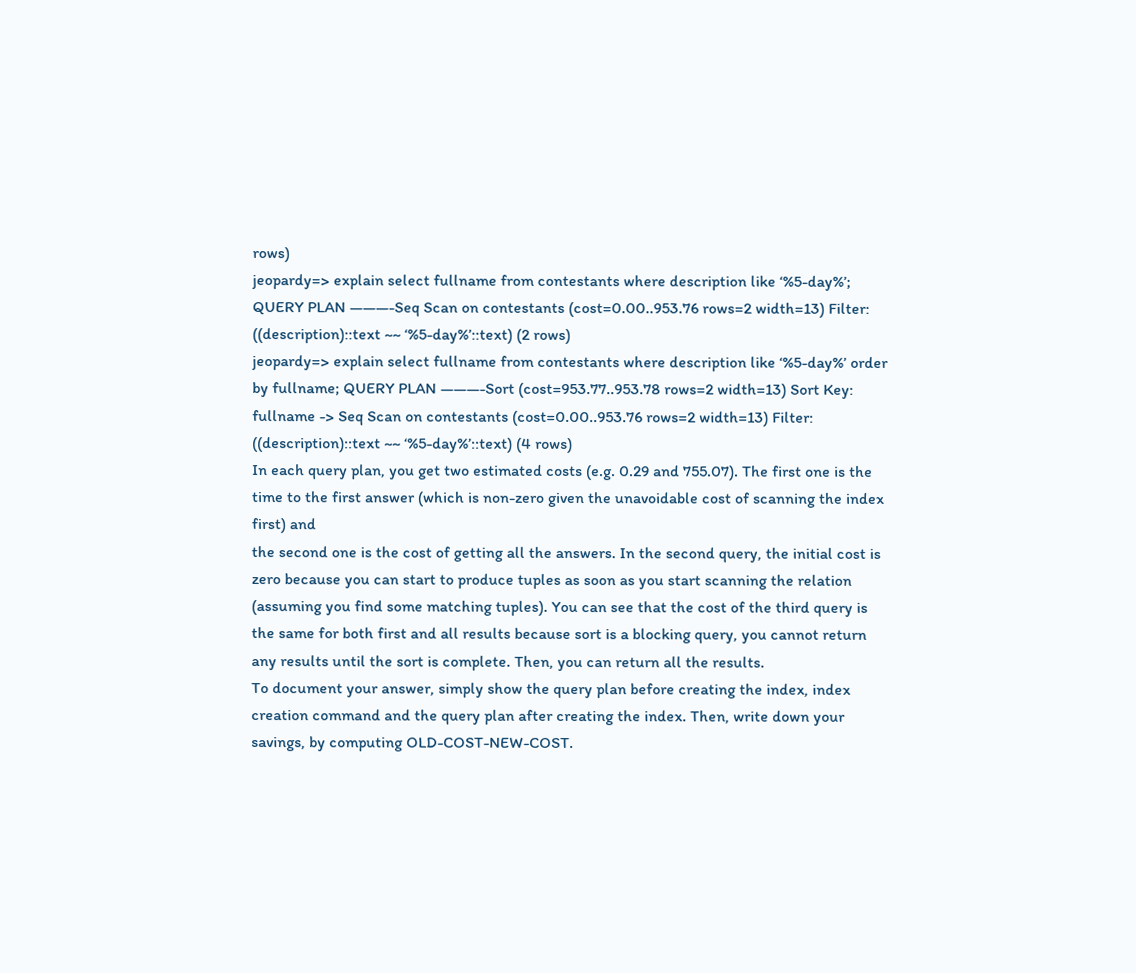rows)
jeopardy=> explain select fullname from contestants where description like ‘%5-day%’; QUERY PLAN ———-Seq Scan on contestants (cost=0.00..953.76 rows=2 width=13) Filter: ((description)::text ~~ ‘%5-day%’::text) (2 rows)
jeopardy=> explain select fullname from contestants where description like ‘%5-day%’ order by fullname; QUERY PLAN ———-Sort (cost=953.77..953.78 rows=2 width=13) Sort Key: fullname -> Seq Scan on contestants (cost=0.00..953.76 rows=2 width=13) Filter: ((description)::text ~~ ‘%5-day%’::text) (4 rows)
In each query plan, you get two estimated costs (e.g. 0.29 and 755.07). The first one is the time to the first answer (which is non-zero given the unavoidable cost of scanning the index first) and
the second one is the cost of getting all the answers. In the second query, the initial cost is zero because you can start to produce tuples as soon as you start scanning the relation (assuming you find some matching tuples). You can see that the cost of the third query is the same for both first and all results because sort is a blocking query, you cannot return any results until the sort is complete. Then, you can return all the results.
To document your answer, simply show the query plan before creating the index, index creation command and the query plan after creating the index. Then, write down your savings, by computing OLD-COST-NEW-COST.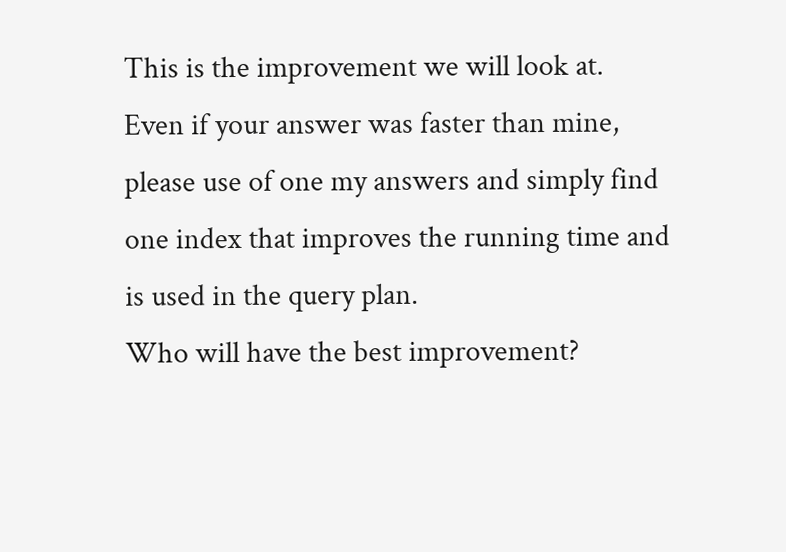This is the improvement we will look at.
Even if your answer was faster than mine, please use of one my answers and simply find one index that improves the running time and is used in the query plan.
Who will have the best improvement?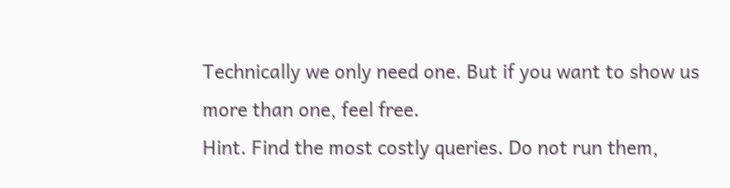Technically we only need one. But if you want to show us more than one, feel free.
Hint. Find the most costly queries. Do not run them,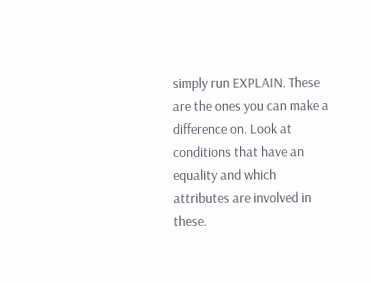simply run EXPLAIN. These are the ones you can make a difference on. Look at conditions that have an equality and which attributes are involved in these.